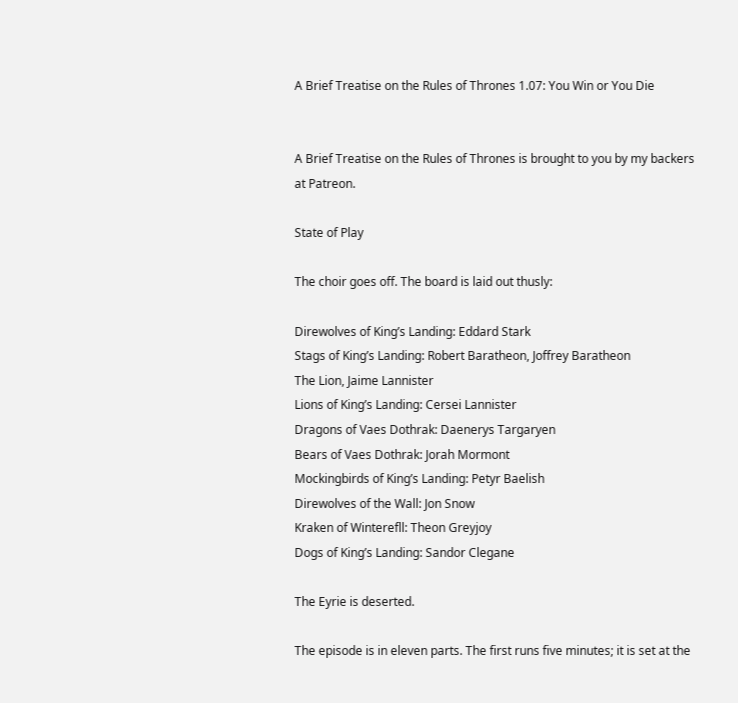A Brief Treatise on the Rules of Thrones 1.07: You Win or You Die


A Brief Treatise on the Rules of Thrones is brought to you by my backers at Patreon.

State of Play

The choir goes off. The board is laid out thusly:

Direwolves of King’s Landing: Eddard Stark
Stags of King’s Landing: Robert Baratheon, Joffrey Baratheon
The Lion, Jaime Lannister
Lions of King’s Landing: Cersei Lannister
Dragons of Vaes Dothrak: Daenerys Targaryen
Bears of Vaes Dothrak: Jorah Mormont
Mockingbirds of King’s Landing: Petyr Baelish
Direwolves of the Wall: Jon Snow
Kraken of Winterefll: Theon Greyjoy
Dogs of King’s Landing: Sandor Clegane

The Eyrie is deserted.

The episode is in eleven parts. The first runs five minutes; it is set at the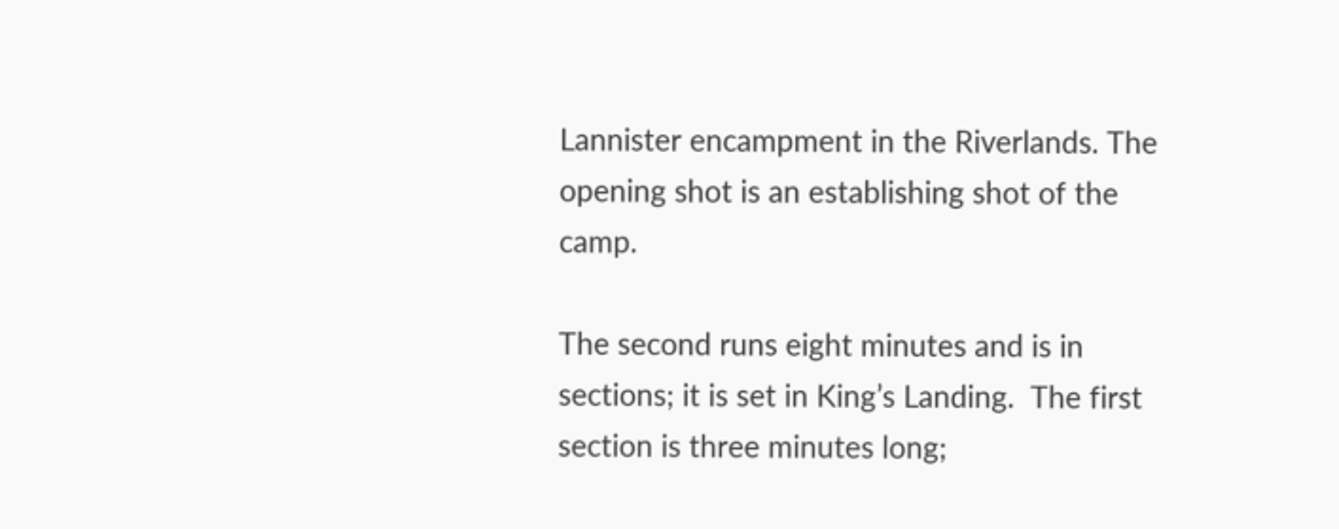Lannister encampment in the Riverlands. The opening shot is an establishing shot of the camp.

The second runs eight minutes and is in sections; it is set in King’s Landing.  The first section is three minutes long;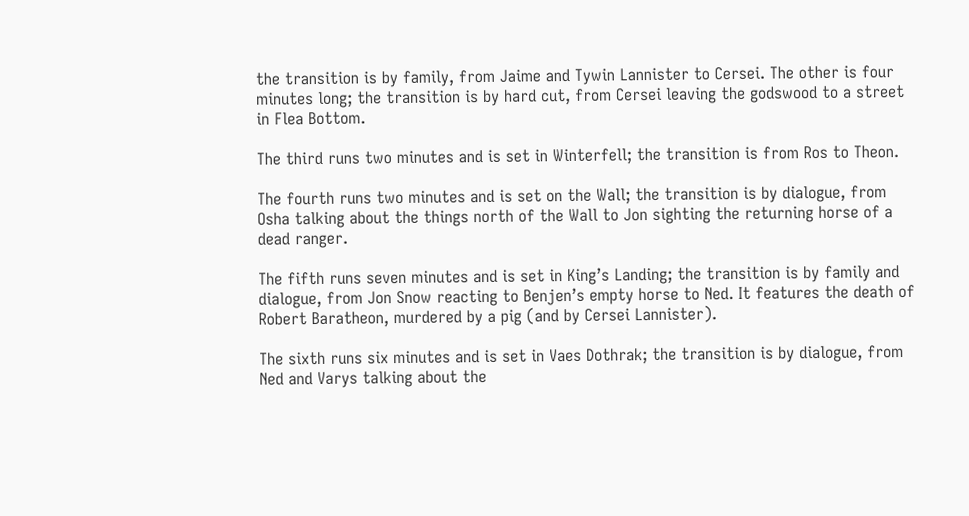the transition is by family, from Jaime and Tywin Lannister to Cersei. The other is four minutes long; the transition is by hard cut, from Cersei leaving the godswood to a street in Flea Bottom.

The third runs two minutes and is set in Winterfell; the transition is from Ros to Theon.

The fourth runs two minutes and is set on the Wall; the transition is by dialogue, from Osha talking about the things north of the Wall to Jon sighting the returning horse of a dead ranger.

The fifth runs seven minutes and is set in King’s Landing; the transition is by family and dialogue, from Jon Snow reacting to Benjen’s empty horse to Ned. It features the death of Robert Baratheon, murdered by a pig (and by Cersei Lannister).

The sixth runs six minutes and is set in Vaes Dothrak; the transition is by dialogue, from Ned and Varys talking about the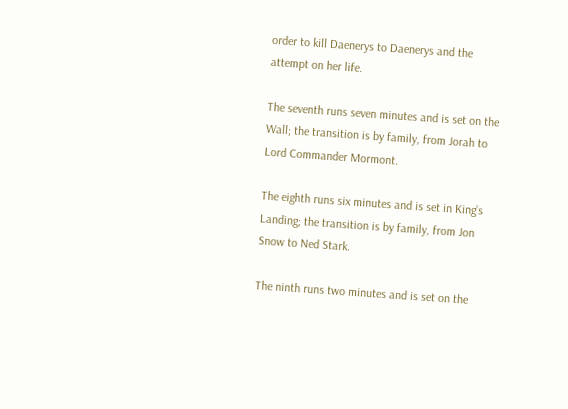order to kill Daenerys to Daenerys and the attempt on her life.

The seventh runs seven minutes and is set on the Wall; the transition is by family, from Jorah to Lord Commander Mormont.

The eighth runs six minutes and is set in King’s Landing; the transition is by family, from Jon Snow to Ned Stark.

The ninth runs two minutes and is set on the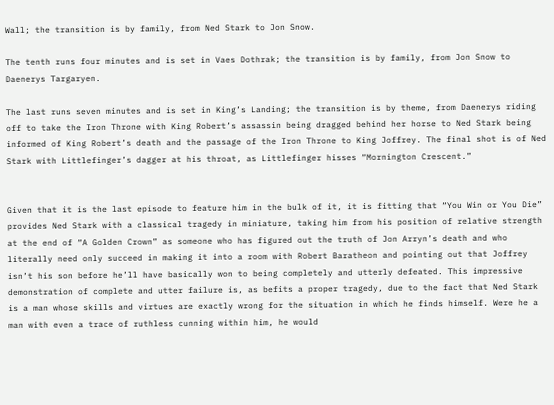Wall; the transition is by family, from Ned Stark to Jon Snow.

The tenth runs four minutes and is set in Vaes Dothrak; the transition is by family, from Jon Snow to Daenerys Targaryen.

The last runs seven minutes and is set in King’s Landing; the transition is by theme, from Daenerys riding off to take the Iron Throne with King Robert’s assassin being dragged behind her horse to Ned Stark being informed of King Robert’s death and the passage of the Iron Throne to King Joffrey. The final shot is of Ned Stark with Littlefinger’s dagger at his throat, as Littlefinger hisses “Mornington Crescent.”


Given that it is the last episode to feature him in the bulk of it, it is fitting that “You Win or You Die” provides Ned Stark with a classical tragedy in miniature, taking him from his position of relative strength at the end of “A Golden Crown” as someone who has figured out the truth of Jon Arryn’s death and who literally need only succeed in making it into a room with Robert Baratheon and pointing out that Joffrey isn’t his son before he’ll have basically won to being completely and utterly defeated. This impressive demonstration of complete and utter failure is, as befits a proper tragedy, due to the fact that Ned Stark is a man whose skills and virtues are exactly wrong for the situation in which he finds himself. Were he a man with even a trace of ruthless cunning within him, he would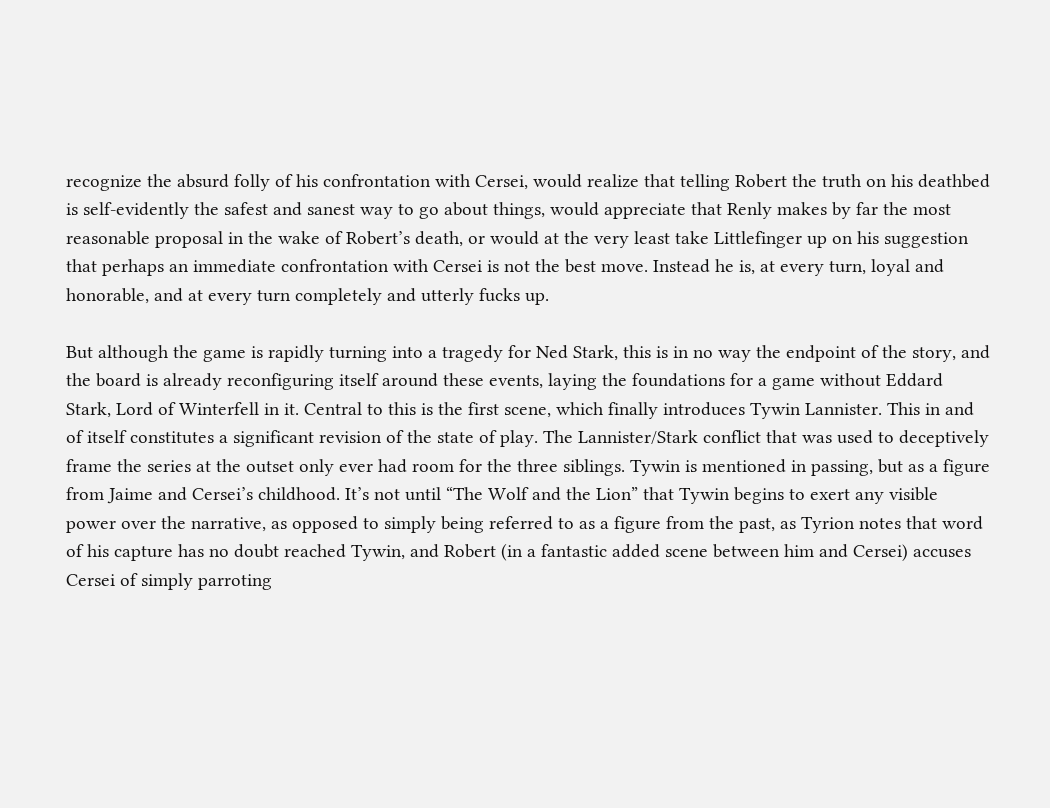recognize the absurd folly of his confrontation with Cersei, would realize that telling Robert the truth on his deathbed is self-evidently the safest and sanest way to go about things, would appreciate that Renly makes by far the most reasonable proposal in the wake of Robert’s death, or would at the very least take Littlefinger up on his suggestion that perhaps an immediate confrontation with Cersei is not the best move. Instead he is, at every turn, loyal and honorable, and at every turn completely and utterly fucks up.

But although the game is rapidly turning into a tragedy for Ned Stark, this is in no way the endpoint of the story, and the board is already reconfiguring itself around these events, laying the foundations for a game without Eddard Stark, Lord of Winterfell in it. Central to this is the first scene, which finally introduces Tywin Lannister. This in and of itself constitutes a significant revision of the state of play. The Lannister/Stark conflict that was used to deceptively frame the series at the outset only ever had room for the three siblings. Tywin is mentioned in passing, but as a figure from Jaime and Cersei’s childhood. It’s not until “The Wolf and the Lion” that Tywin begins to exert any visible power over the narrative, as opposed to simply being referred to as a figure from the past, as Tyrion notes that word of his capture has no doubt reached Tywin, and Robert (in a fantastic added scene between him and Cersei) accuses Cersei of simply parroting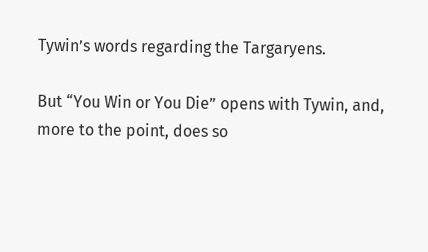Tywin’s words regarding the Targaryens.

But “You Win or You Die” opens with Tywin, and, more to the point, does so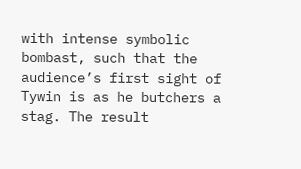with intense symbolic bombast, such that the audience’s first sight of Tywin is as he butchers a stag. The result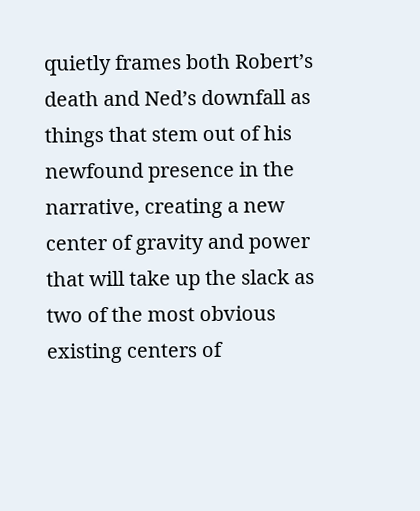quietly frames both Robert’s death and Ned’s downfall as things that stem out of his newfound presence in the narrative, creating a new center of gravity and power that will take up the slack as two of the most obvious existing centers of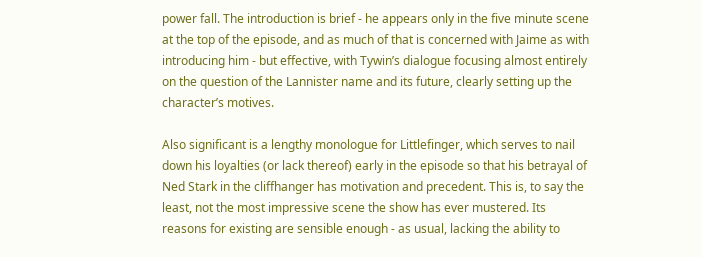power fall. The introduction is brief - he appears only in the five minute scene at the top of the episode, and as much of that is concerned with Jaime as with introducing him - but effective, with Tywin’s dialogue focusing almost entirely on the question of the Lannister name and its future, clearly setting up the character’s motives.

Also significant is a lengthy monologue for Littlefinger, which serves to nail down his loyalties (or lack thereof) early in the episode so that his betrayal of Ned Stark in the cliffhanger has motivation and precedent. This is, to say the least, not the most impressive scene the show has ever mustered. Its reasons for existing are sensible enough - as usual, lacking the ability to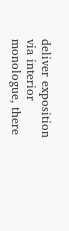deliver exposition via interior monologue, there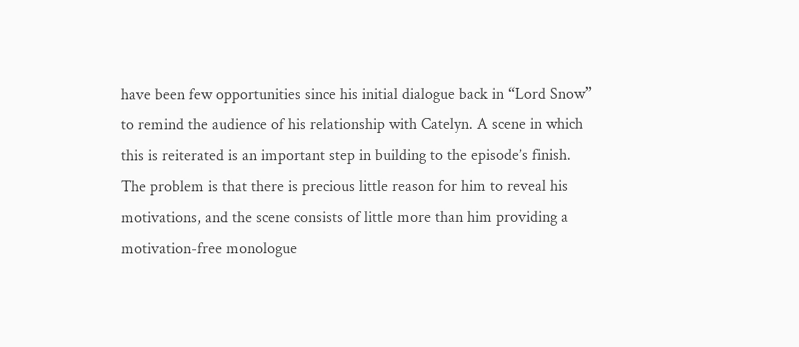have been few opportunities since his initial dialogue back in “Lord Snow” to remind the audience of his relationship with Catelyn. A scene in which this is reiterated is an important step in building to the episode’s finish. The problem is that there is precious little reason for him to reveal his motivations, and the scene consists of little more than him providing a motivation-free monologue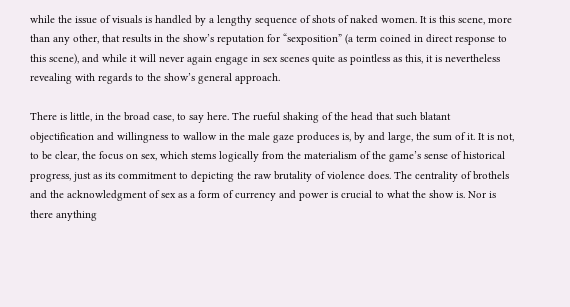while the issue of visuals is handled by a lengthy sequence of shots of naked women. It is this scene, more than any other, that results in the show’s reputation for “sexposition” (a term coined in direct response to this scene), and while it will never again engage in sex scenes quite as pointless as this, it is nevertheless revealing with regards to the show’s general approach.

There is little, in the broad case, to say here. The rueful shaking of the head that such blatant objectification and willingness to wallow in the male gaze produces is, by and large, the sum of it. It is not, to be clear, the focus on sex, which stems logically from the materialism of the game’s sense of historical progress, just as its commitment to depicting the raw brutality of violence does. The centrality of brothels and the acknowledgment of sex as a form of currency and power is crucial to what the show is. Nor is there anything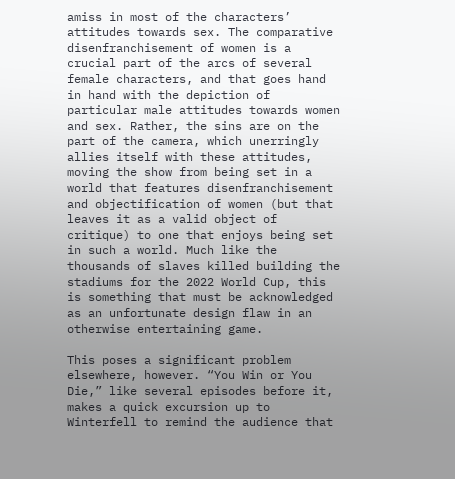amiss in most of the characters’ attitudes towards sex. The comparative disenfranchisement of women is a crucial part of the arcs of several female characters, and that goes hand in hand with the depiction of particular male attitudes towards women and sex. Rather, the sins are on the part of the camera, which unerringly allies itself with these attitudes, moving the show from being set in a world that features disenfranchisement and objectification of women (but that leaves it as a valid object of critique) to one that enjoys being set in such a world. Much like the thousands of slaves killed building the stadiums for the 2022 World Cup, this is something that must be acknowledged as an unfortunate design flaw in an otherwise entertaining game.

This poses a significant problem elsewhere, however. “You Win or You Die,” like several episodes before it, makes a quick excursion up to Winterfell to remind the audience that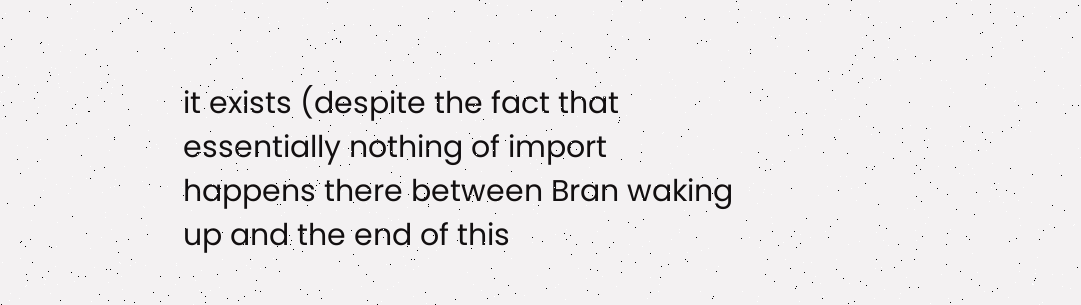it exists (despite the fact that essentially nothing of import happens there between Bran waking up and the end of this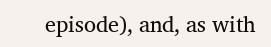episode), and, as with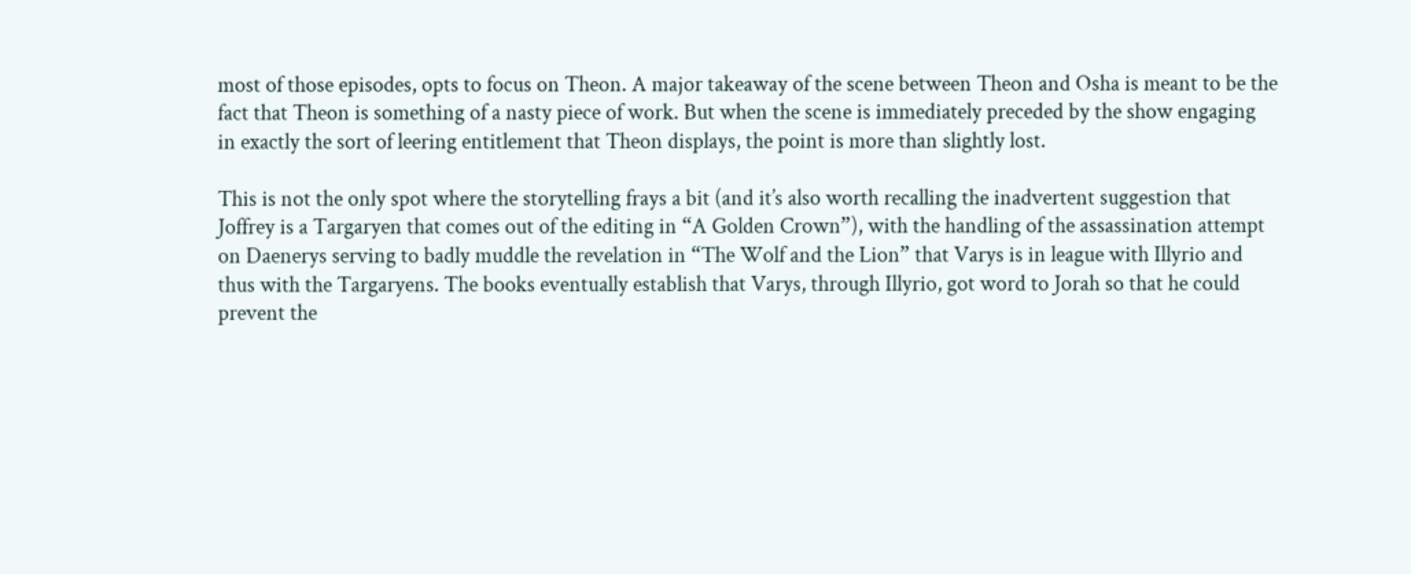most of those episodes, opts to focus on Theon. A major takeaway of the scene between Theon and Osha is meant to be the fact that Theon is something of a nasty piece of work. But when the scene is immediately preceded by the show engaging in exactly the sort of leering entitlement that Theon displays, the point is more than slightly lost.

This is not the only spot where the storytelling frays a bit (and it’s also worth recalling the inadvertent suggestion that Joffrey is a Targaryen that comes out of the editing in “A Golden Crown”), with the handling of the assassination attempt on Daenerys serving to badly muddle the revelation in “The Wolf and the Lion” that Varys is in league with Illyrio and thus with the Targaryens. The books eventually establish that Varys, through Illyrio, got word to Jorah so that he could prevent the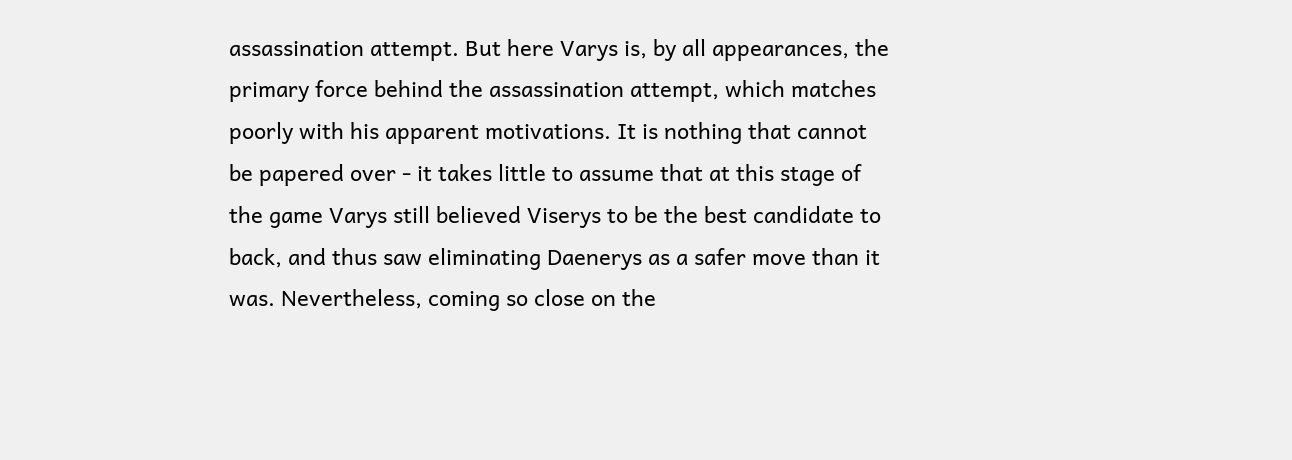assassination attempt. But here Varys is, by all appearances, the primary force behind the assassination attempt, which matches poorly with his apparent motivations. It is nothing that cannot be papered over - it takes little to assume that at this stage of the game Varys still believed Viserys to be the best candidate to back, and thus saw eliminating Daenerys as a safer move than it was. Nevertheless, coming so close on the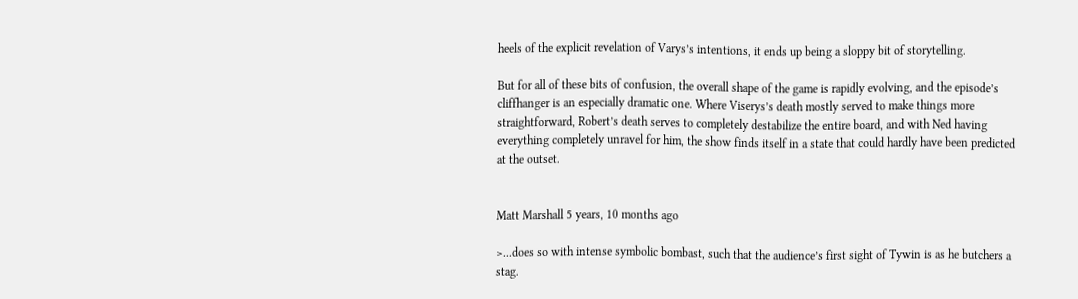heels of the explicit revelation of Varys’s intentions, it ends up being a sloppy bit of storytelling.

But for all of these bits of confusion, the overall shape of the game is rapidly evolving, and the episode’s cliffhanger is an especially dramatic one. Where Viserys’s death mostly served to make things more straightforward, Robert’s death serves to completely destabilize the entire board, and with Ned having everything completely unravel for him, the show finds itself in a state that could hardly have been predicted at the outset.


Matt Marshall 5 years, 10 months ago

>...does so with intense symbolic bombast, such that the audience’s first sight of Tywin is as he butchers a stag.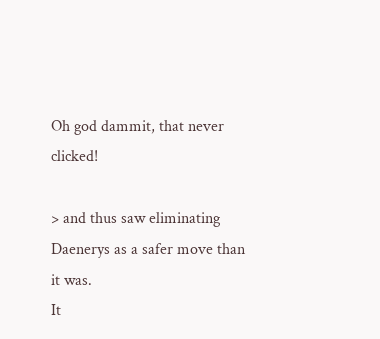Oh god dammit, that never clicked!

> and thus saw eliminating Daenerys as a safer move than it was.
It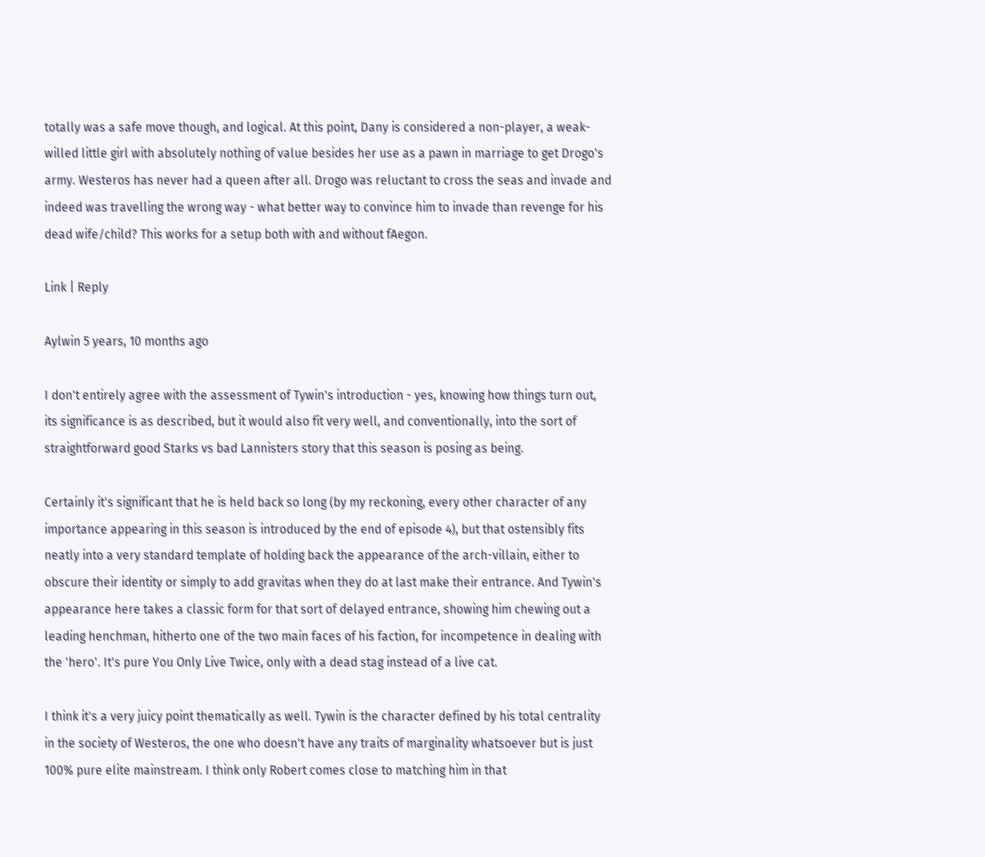totally was a safe move though, and logical. At this point, Dany is considered a non-player, a weak-willed little girl with absolutely nothing of value besides her use as a pawn in marriage to get Drogo's army. Westeros has never had a queen after all. Drogo was reluctant to cross the seas and invade and indeed was travelling the wrong way - what better way to convince him to invade than revenge for his dead wife/child? This works for a setup both with and without fAegon.

Link | Reply

Aylwin 5 years, 10 months ago

I don't entirely agree with the assessment of Tywin's introduction - yes, knowing how things turn out, its significance is as described, but it would also fit very well, and conventionally, into the sort of straightforward good Starks vs bad Lannisters story that this season is posing as being.

Certainly it's significant that he is held back so long (by my reckoning, every other character of any importance appearing in this season is introduced by the end of episode 4), but that ostensibly fits neatly into a very standard template of holding back the appearance of the arch-villain, either to obscure their identity or simply to add gravitas when they do at last make their entrance. And Tywin's appearance here takes a classic form for that sort of delayed entrance, showing him chewing out a leading henchman, hitherto one of the two main faces of his faction, for incompetence in dealing with the 'hero'. It's pure You Only Live Twice, only with a dead stag instead of a live cat.

I think it's a very juicy point thematically as well. Tywin is the character defined by his total centrality in the society of Westeros, the one who doesn't have any traits of marginality whatsoever but is just 100% pure elite mainstream. I think only Robert comes close to matching him in that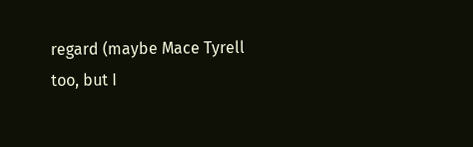regard (maybe Mace Tyrell too, but I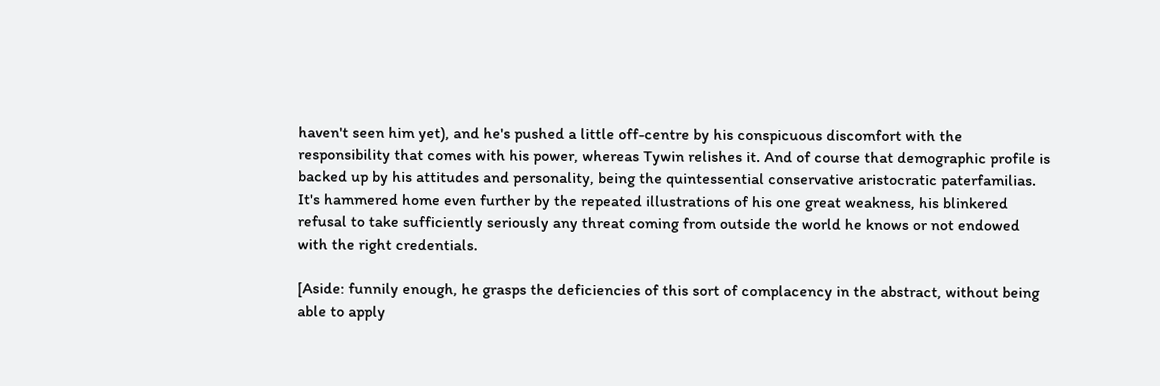haven't seen him yet), and he's pushed a little off-centre by his conspicuous discomfort with the responsibility that comes with his power, whereas Tywin relishes it. And of course that demographic profile is backed up by his attitudes and personality, being the quintessential conservative aristocratic paterfamilias. It's hammered home even further by the repeated illustrations of his one great weakness, his blinkered refusal to take sufficiently seriously any threat coming from outside the world he knows or not endowed with the right credentials.

[Aside: funnily enough, he grasps the deficiencies of this sort of complacency in the abstract, without being able to apply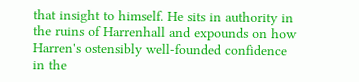that insight to himself. He sits in authority in the ruins of Harrenhall and expounds on how Harren's ostensibly well-founded confidence in the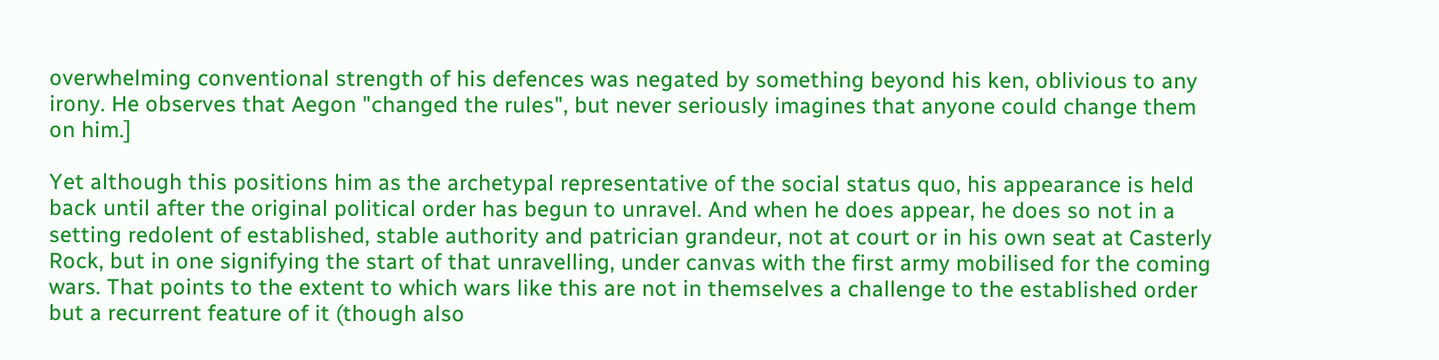overwhelming conventional strength of his defences was negated by something beyond his ken, oblivious to any irony. He observes that Aegon "changed the rules", but never seriously imagines that anyone could change them on him.]

Yet although this positions him as the archetypal representative of the social status quo, his appearance is held back until after the original political order has begun to unravel. And when he does appear, he does so not in a setting redolent of established, stable authority and patrician grandeur, not at court or in his own seat at Casterly Rock, but in one signifying the start of that unravelling, under canvas with the first army mobilised for the coming wars. That points to the extent to which wars like this are not in themselves a challenge to the established order but a recurrent feature of it (though also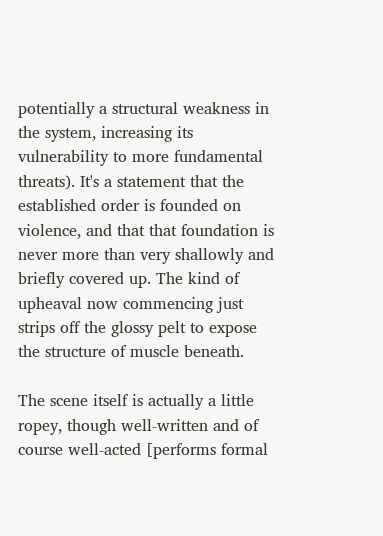potentially a structural weakness in the system, increasing its vulnerability to more fundamental threats). It's a statement that the established order is founded on violence, and that that foundation is never more than very shallowly and briefly covered up. The kind of upheaval now commencing just strips off the glossy pelt to expose the structure of muscle beneath.

The scene itself is actually a little ropey, though well-written and of course well-acted [performs formal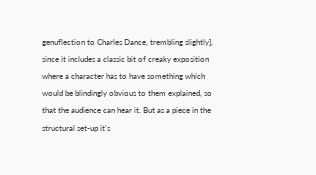genuflection to Charles Dance, trembling slightly], since it includes a classic bit of creaky exposition where a character has to have something which would be blindingly obvious to them explained, so that the audience can hear it. But as a piece in the structural set-up it's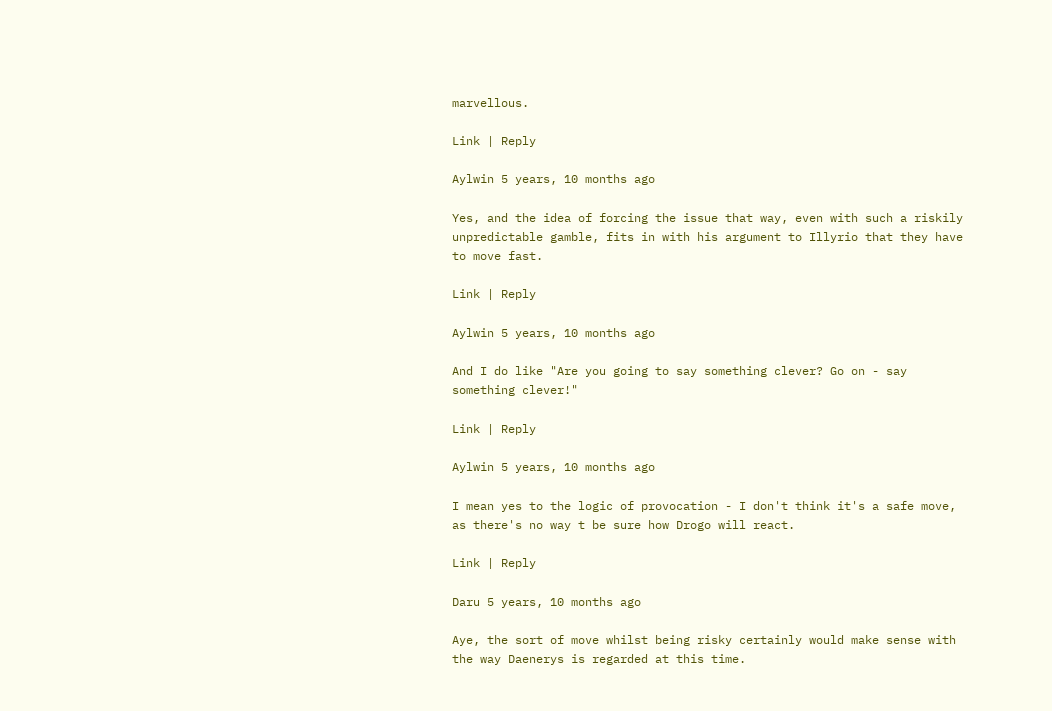marvellous.

Link | Reply

Aylwin 5 years, 10 months ago

Yes, and the idea of forcing the issue that way, even with such a riskily unpredictable gamble, fits in with his argument to Illyrio that they have to move fast.

Link | Reply

Aylwin 5 years, 10 months ago

And I do like "Are you going to say something clever? Go on - say something clever!"

Link | Reply

Aylwin 5 years, 10 months ago

I mean yes to the logic of provocation - I don't think it's a safe move, as there's no way t be sure how Drogo will react.

Link | Reply

Daru 5 years, 10 months ago

Aye, the sort of move whilst being risky certainly would make sense with the way Daenerys is regarded at this time.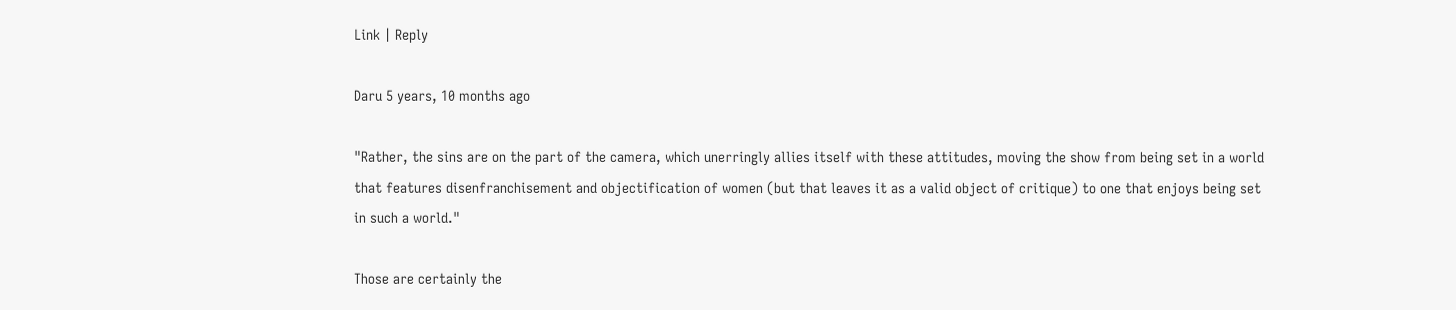Link | Reply

Daru 5 years, 10 months ago

"Rather, the sins are on the part of the camera, which unerringly allies itself with these attitudes, moving the show from being set in a world that features disenfranchisement and objectification of women (but that leaves it as a valid object of critique) to one that enjoys being set in such a world."

Those are certainly the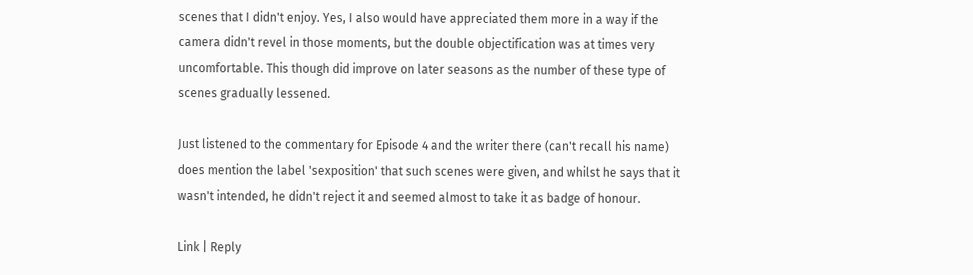scenes that I didn't enjoy. Yes, I also would have appreciated them more in a way if the camera didn't revel in those moments, but the double objectification was at times very uncomfortable. This though did improve on later seasons as the number of these type of scenes gradually lessened.

Just listened to the commentary for Episode 4 and the writer there (can't recall his name) does mention the label 'sexposition' that such scenes were given, and whilst he says that it wasn't intended, he didn't reject it and seemed almost to take it as badge of honour.

Link | Reply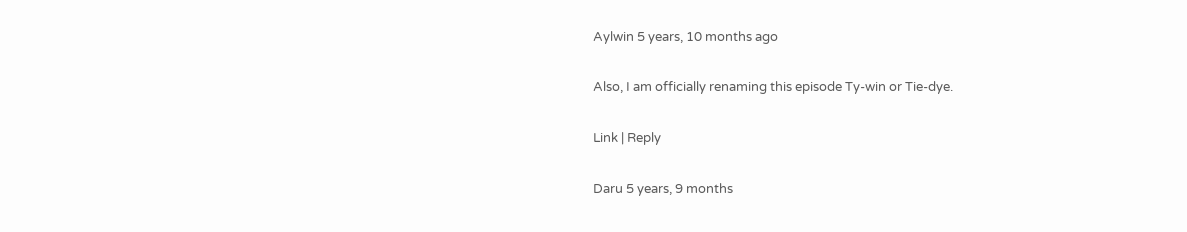Aylwin 5 years, 10 months ago

Also, I am officially renaming this episode Ty-win or Tie-dye.

Link | Reply

Daru 5 years, 9 months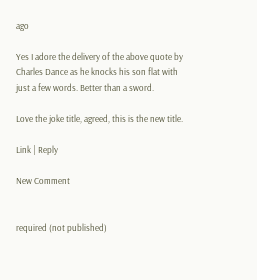ago

Yes I adore the delivery of the above quote by Charles Dance as he knocks his son flat with just a few words. Better than a sword.

Love the joke title, agreed, this is the new title.

Link | Reply

New Comment


required (not published)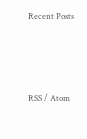Recent Posts





RSS / Atom